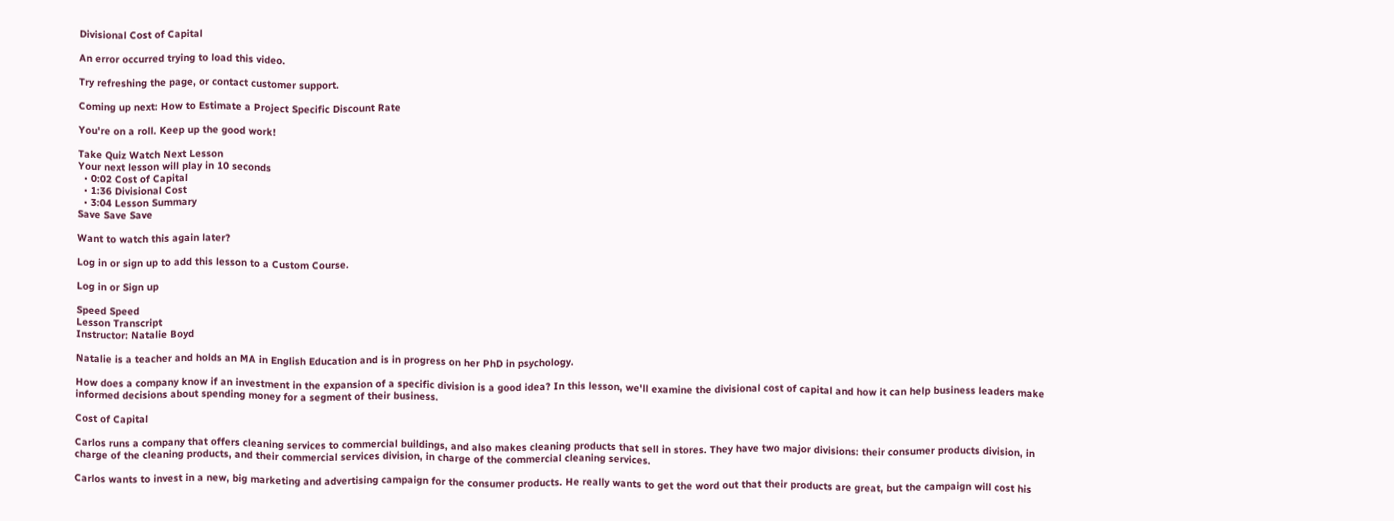Divisional Cost of Capital

An error occurred trying to load this video.

Try refreshing the page, or contact customer support.

Coming up next: How to Estimate a Project Specific Discount Rate

You're on a roll. Keep up the good work!

Take Quiz Watch Next Lesson
Your next lesson will play in 10 seconds
  • 0:02 Cost of Capital
  • 1:36 Divisional Cost
  • 3:04 Lesson Summary
Save Save Save

Want to watch this again later?

Log in or sign up to add this lesson to a Custom Course.

Log in or Sign up

Speed Speed
Lesson Transcript
Instructor: Natalie Boyd

Natalie is a teacher and holds an MA in English Education and is in progress on her PhD in psychology.

How does a company know if an investment in the expansion of a specific division is a good idea? In this lesson, we'll examine the divisional cost of capital and how it can help business leaders make informed decisions about spending money for a segment of their business.

Cost of Capital

Carlos runs a company that offers cleaning services to commercial buildings, and also makes cleaning products that sell in stores. They have two major divisions: their consumer products division, in charge of the cleaning products, and their commercial services division, in charge of the commercial cleaning services.

Carlos wants to invest in a new, big marketing and advertising campaign for the consumer products. He really wants to get the word out that their products are great, but the campaign will cost his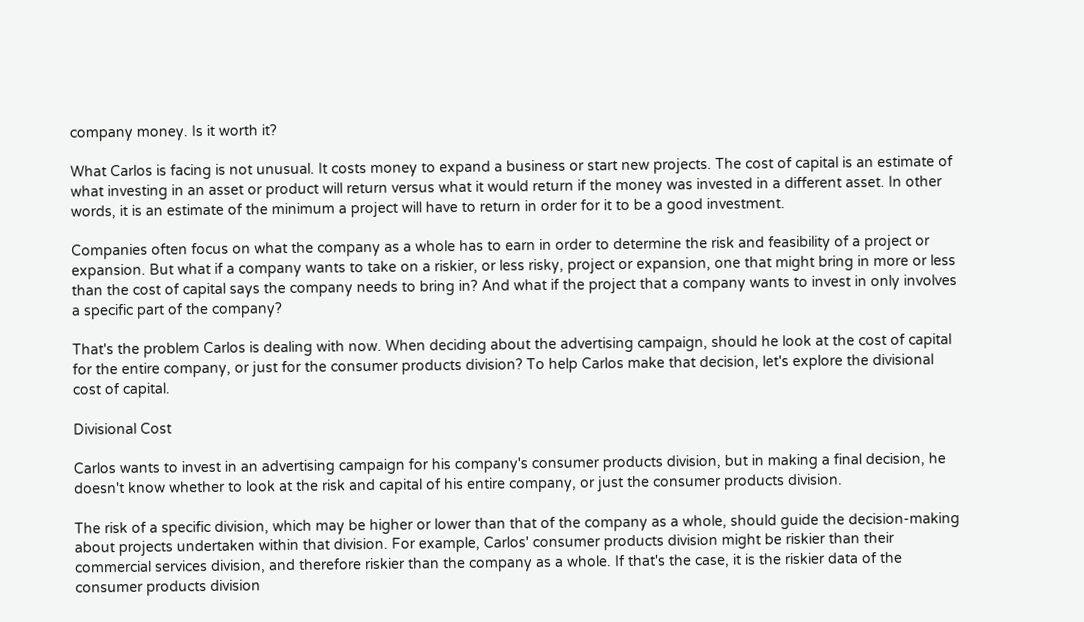company money. Is it worth it?

What Carlos is facing is not unusual. It costs money to expand a business or start new projects. The cost of capital is an estimate of what investing in an asset or product will return versus what it would return if the money was invested in a different asset. In other words, it is an estimate of the minimum a project will have to return in order for it to be a good investment.

Companies often focus on what the company as a whole has to earn in order to determine the risk and feasibility of a project or expansion. But what if a company wants to take on a riskier, or less risky, project or expansion, one that might bring in more or less than the cost of capital says the company needs to bring in? And what if the project that a company wants to invest in only involves a specific part of the company?

That's the problem Carlos is dealing with now. When deciding about the advertising campaign, should he look at the cost of capital for the entire company, or just for the consumer products division? To help Carlos make that decision, let's explore the divisional cost of capital.

Divisional Cost

Carlos wants to invest in an advertising campaign for his company's consumer products division, but in making a final decision, he doesn't know whether to look at the risk and capital of his entire company, or just the consumer products division.

The risk of a specific division, which may be higher or lower than that of the company as a whole, should guide the decision-making about projects undertaken within that division. For example, Carlos' consumer products division might be riskier than their commercial services division, and therefore riskier than the company as a whole. If that's the case, it is the riskier data of the consumer products division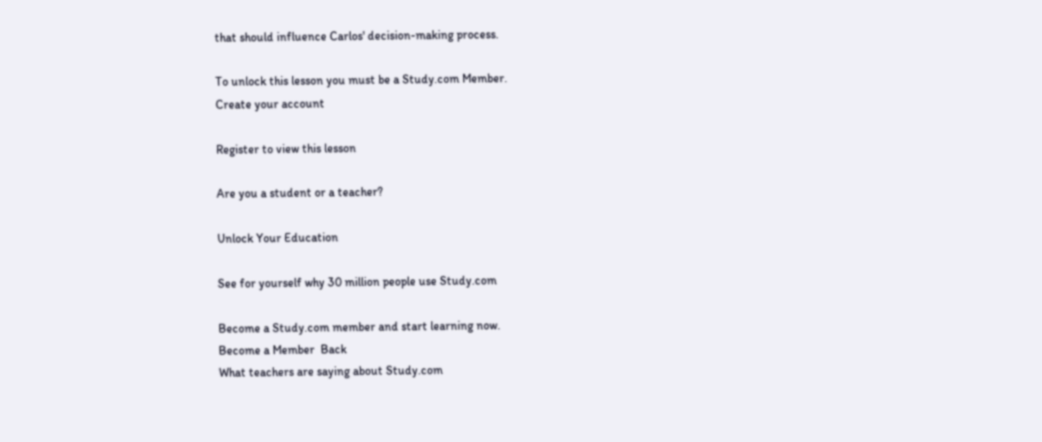that should influence Carlos' decision-making process.

To unlock this lesson you must be a Study.com Member.
Create your account

Register to view this lesson

Are you a student or a teacher?

Unlock Your Education

See for yourself why 30 million people use Study.com

Become a Study.com member and start learning now.
Become a Member  Back
What teachers are saying about Study.com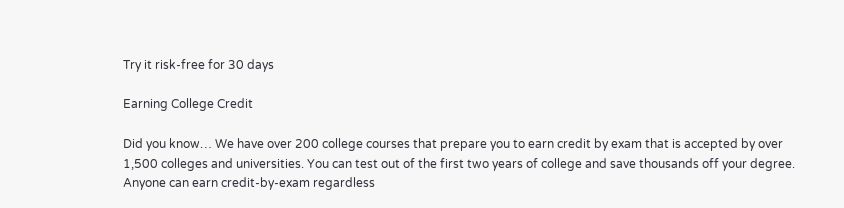Try it risk-free for 30 days

Earning College Credit

Did you know… We have over 200 college courses that prepare you to earn credit by exam that is accepted by over 1,500 colleges and universities. You can test out of the first two years of college and save thousands off your degree. Anyone can earn credit-by-exam regardless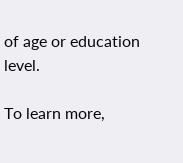of age or education level.

To learn more,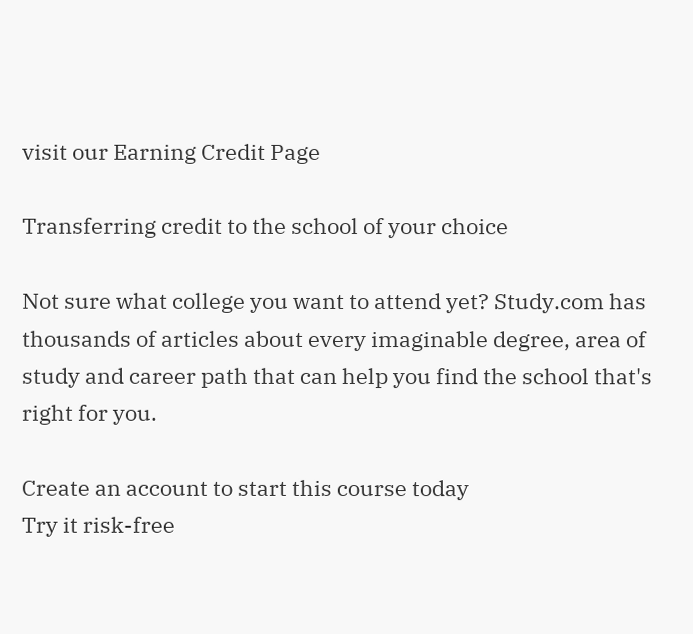visit our Earning Credit Page

Transferring credit to the school of your choice

Not sure what college you want to attend yet? Study.com has thousands of articles about every imaginable degree, area of study and career path that can help you find the school that's right for you.

Create an account to start this course today
Try it risk-free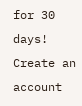for 30 days!
Create an account